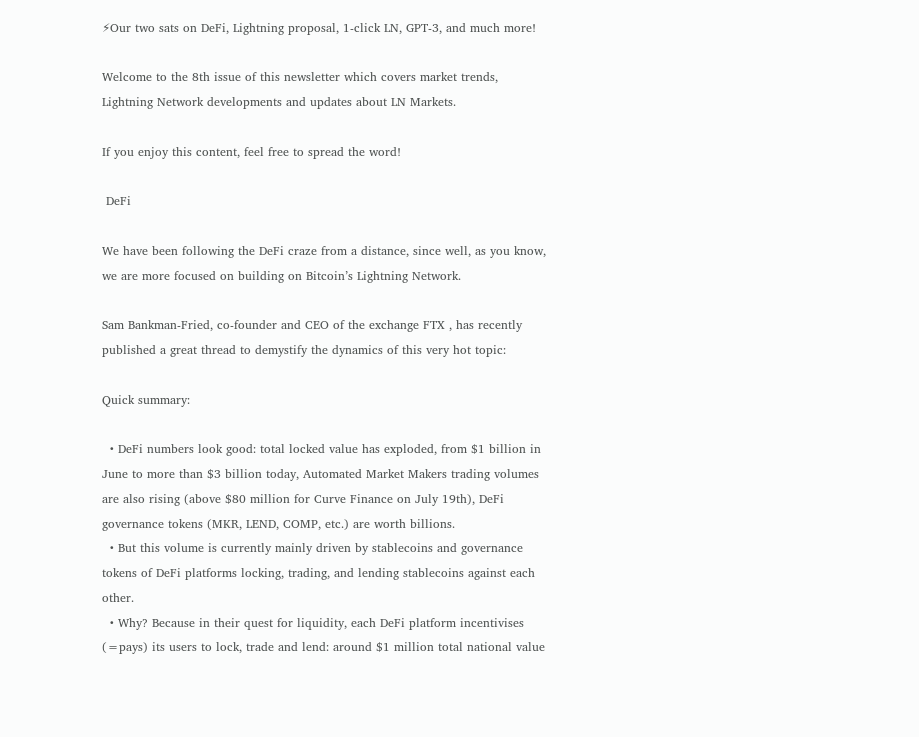⚡Our two sats on DeFi, Lightning proposal, 1-click LN, GPT-3, and much more!

Welcome to the 8th issue of this newsletter which covers market trends, Lightning Network developments and updates about LN Markets.

If you enjoy this content, feel free to spread the word!

 DeFi

We have been following the DeFi craze from a distance, since well, as you know, we are more focused on building on Bitcoin’s Lightning Network.

Sam Bankman-Fried, co-founder and CEO of the exchange FTX , has recently published a great thread to demystify the dynamics of this very hot topic:

Quick summary:

  • DeFi numbers look good: total locked value has exploded, from $1 billion in June to more than $3 billion today, Automated Market Makers trading volumes are also rising (above $80 million for Curve Finance on July 19th), DeFi governance tokens (MKR, LEND, COMP, etc.) are worth billions.
  • But this volume is currently mainly driven by stablecoins and governance tokens of DeFi platforms locking, trading, and lending stablecoins against each other.
  • Why? Because in their quest for liquidity, each DeFi platform incentivises (=pays) its users to lock, trade and lend: around $1 million total national value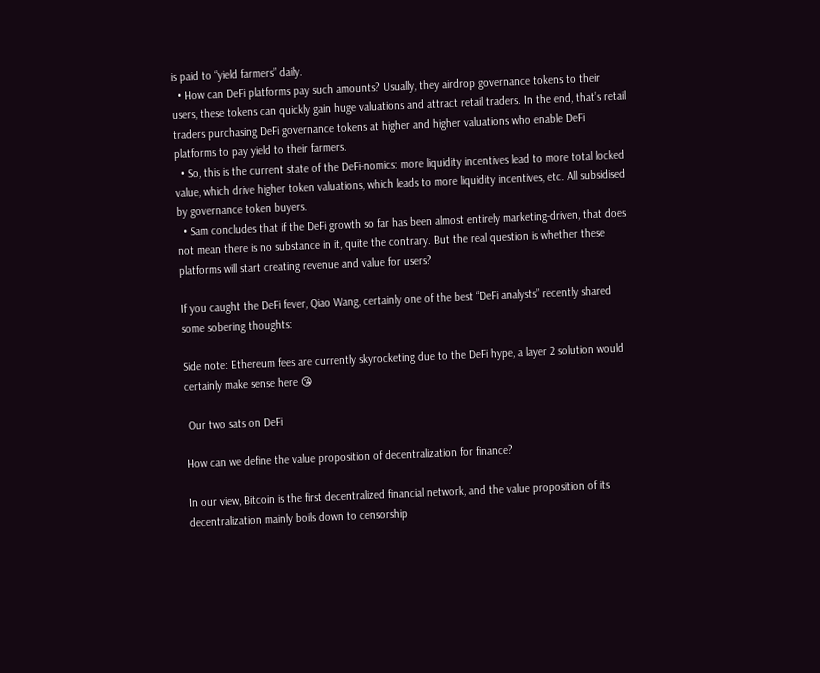is paid to “yield farmers” daily.
  • How can DeFi platforms pay such amounts? Usually, they airdrop governance tokens to their users, these tokens can quickly gain huge valuations and attract retail traders. In the end, that’s retail traders purchasing DeFi governance tokens at higher and higher valuations who enable DeFi platforms to pay yield to their farmers.
  • So, this is the current state of the DeFi-nomics: more liquidity incentives lead to more total locked value, which drive higher token valuations, which leads to more liquidity incentives, etc. All subsidised by governance token buyers.
  • Sam concludes that if the DeFi growth so far has been almost entirely marketing-driven, that does not mean there is no substance in it, quite the contrary. But the real question is whether these platforms will start creating revenue and value for users?

If you caught the DeFi fever, Qiao Wang, certainly one of the best “DeFi analysts” recently shared some sobering thoughts:

Side note: Ethereum fees are currently skyrocketing due to the DeFi hype, a layer 2 solution would certainly make sense here 😘

 Our two sats on DeFi

How can we define the value proposition of decentralization for finance?

In our view, Bitcoin is the first decentralized financial network, and the value proposition of its decentralization mainly boils down to censorship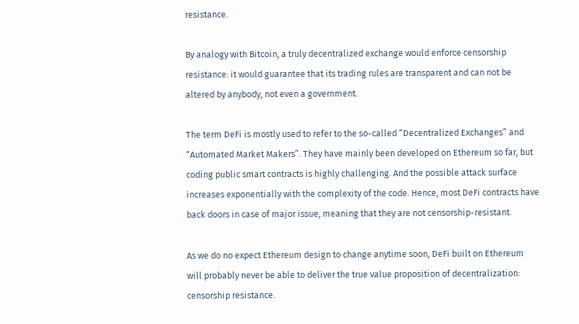resistance.

By analogy with Bitcoin, a truly decentralized exchange would enforce censorship resistance: it would guarantee that its trading rules are transparent and can not be altered by anybody, not even a government.

The term DeFi is mostly used to refer to the so-called “Decentralized Exchanges” and “Automated Market Makers”. They have mainly been developed on Ethereum so far, but coding public smart contracts is highly challenging. And the possible attack surface increases exponentially with the complexity of the code. Hence, most DeFi contracts have back doors in case of major issue, meaning that they are not censorship-resistant.

As we do no expect Ethereum design to change anytime soon, DeFi built on Ethereum will probably never be able to deliver the true value proposition of decentralization: censorship resistance.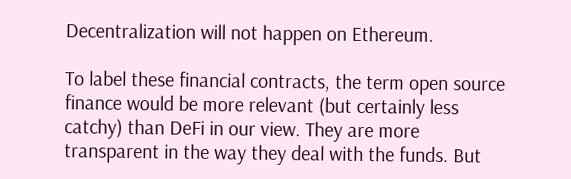Decentralization will not happen on Ethereum.

To label these financial contracts, the term open source finance would be more relevant (but certainly less catchy) than DeFi in our view. They are more transparent in the way they deal with the funds. But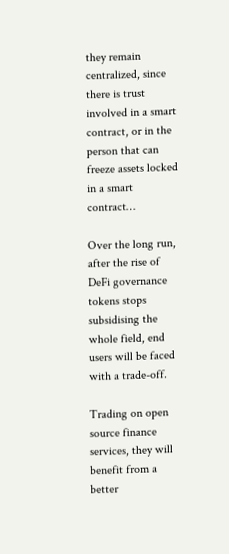they remain centralized, since there is trust involved in a smart contract, or in the person that can freeze assets locked in a smart contract…

Over the long run, after the rise of DeFi governance tokens stops subsidising the whole field, end users will be faced with a trade-off.

Trading on open source finance services, they will benefit from a better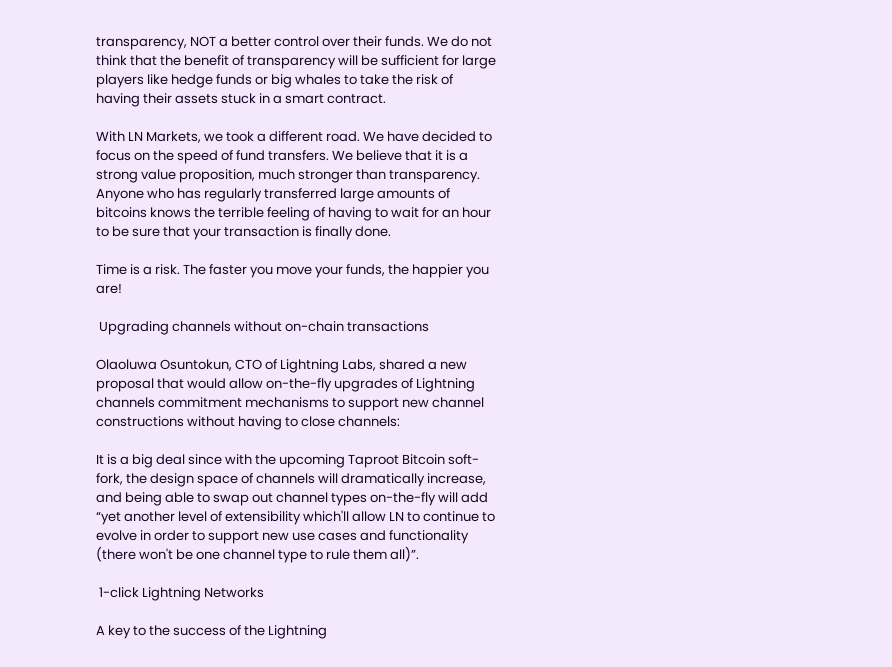transparency, NOT a better control over their funds. We do not think that the benefit of transparency will be sufficient for large players like hedge funds or big whales to take the risk of having their assets stuck in a smart contract.

With LN Markets, we took a different road. We have decided to focus on the speed of fund transfers. We believe that it is a strong value proposition, much stronger than transparency. Anyone who has regularly transferred large amounts of bitcoins knows the terrible feeling of having to wait for an hour to be sure that your transaction is finally done.

Time is a risk. The faster you move your funds, the happier you are!

 Upgrading channels without on-chain transactions

Olaoluwa Osuntokun, CTO of Lightning Labs, shared a new proposal that would allow on-the-fly upgrades of Lightning channels commitment mechanisms to support new channel constructions without having to close channels:

It is a big deal since with the upcoming Taproot Bitcoin soft-fork, the design space of channels will dramatically increase, and being able to swap out channel types on-the-fly will add “yet another level of extensibility which'll allow LN to continue to evolve in order to support new use cases and functionality (there won't be one channel type to rule them all)”.

 1-click Lightning Networks

A key to the success of the Lightning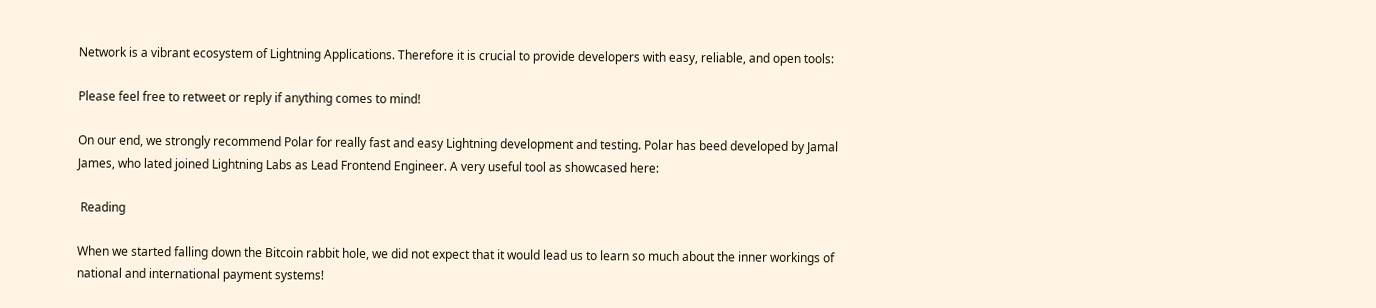Network is a vibrant ecosystem of Lightning Applications. Therefore it is crucial to provide developers with easy, reliable, and open tools:

Please feel free to retweet or reply if anything comes to mind!

On our end, we strongly recommend Polar for really fast and easy Lightning development and testing. Polar has beed developed by Jamal James, who lated joined Lightning Labs as Lead Frontend Engineer. A very useful tool as showcased here:

 Reading

When we started falling down the Bitcoin rabbit hole, we did not expect that it would lead us to learn so much about the inner workings of national and international payment systems!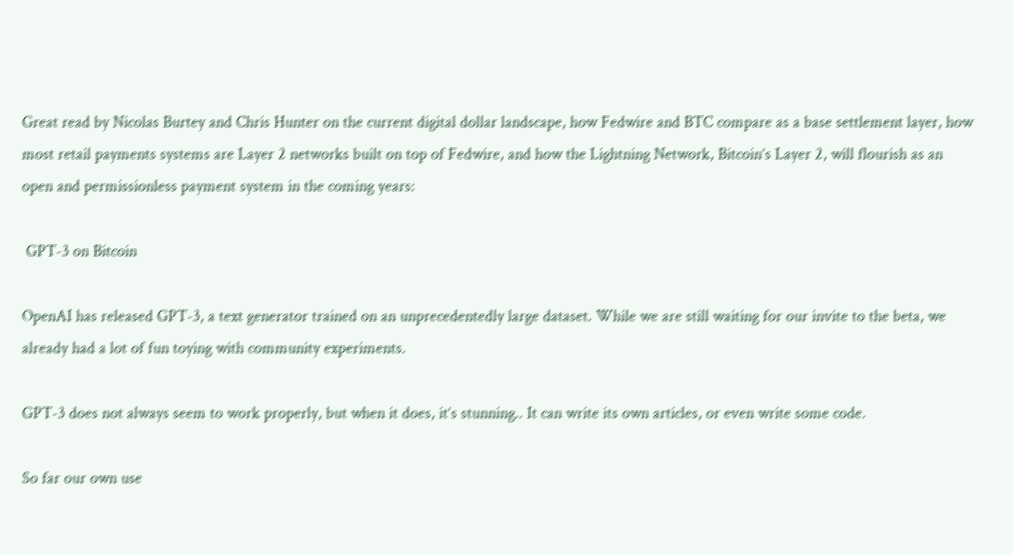Great read by Nicolas Burtey and Chris Hunter on the current digital dollar landscape, how Fedwire and BTC compare as a base settlement layer, how most retail payments systems are Layer 2 networks built on top of Fedwire, and how the Lightning Network, Bitcoin’s Layer 2, will flourish as an open and permissionless payment system in the coming years:

 GPT-3 on Bitcoin

OpenAI has released GPT-3, a text generator trained on an unprecedentedly large dataset. While we are still waiting for our invite to the beta, we already had a lot of fun toying with community experiments.

GPT-3 does not always seem to work properly, but when it does, it’s stunning.. It can write its own articles, or even write some code.

So far our own use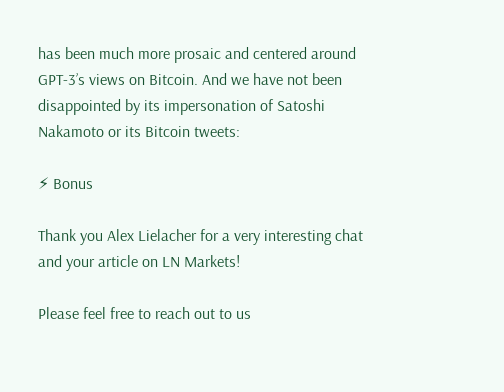has been much more prosaic and centered around GPT-3’s views on Bitcoin. And we have not been disappointed by its impersonation of Satoshi Nakamoto or its Bitcoin tweets:

⚡ Bonus

Thank you Alex Lielacher for a very interesting chat and your article on LN Markets!

Please feel free to reach out to us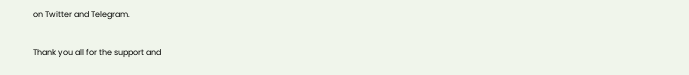on Twitter and Telegram.

Thank you all for the support and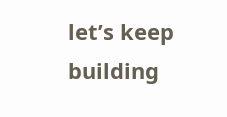let’s keep building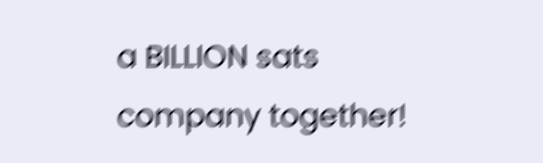a BILLION sats company together!